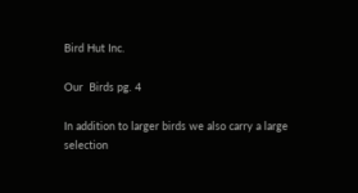Bird Hut Inc.

Our  Birds pg. 4

In addition to larger birds we also carry a large selection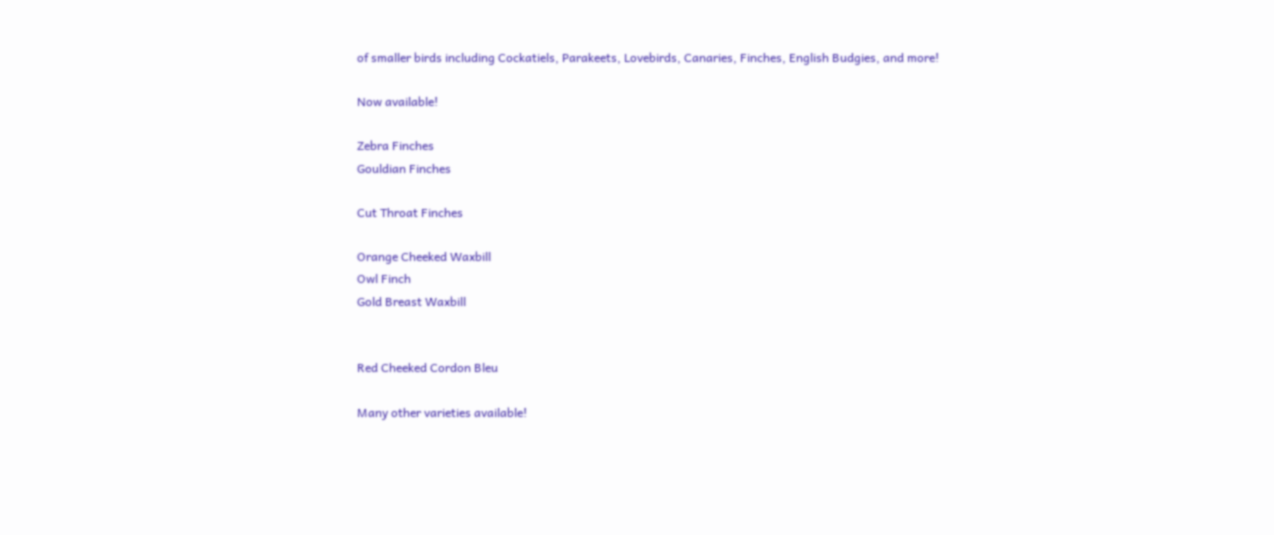of smaller birds including Cockatiels, Parakeets, Lovebirds, Canaries, Finches, English Budgies, and more!

Now available!

Zebra Finches
Gouldian Finches

Cut Throat Finches

Orange Cheeked Waxbill
Owl Finch
Gold Breast Waxbill


Red Cheeked Cordon Bleu

Many other varieties available!